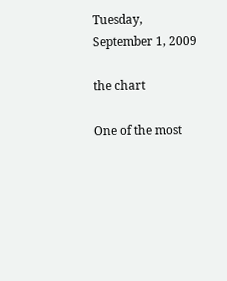Tuesday, September 1, 2009

the chart

One of the most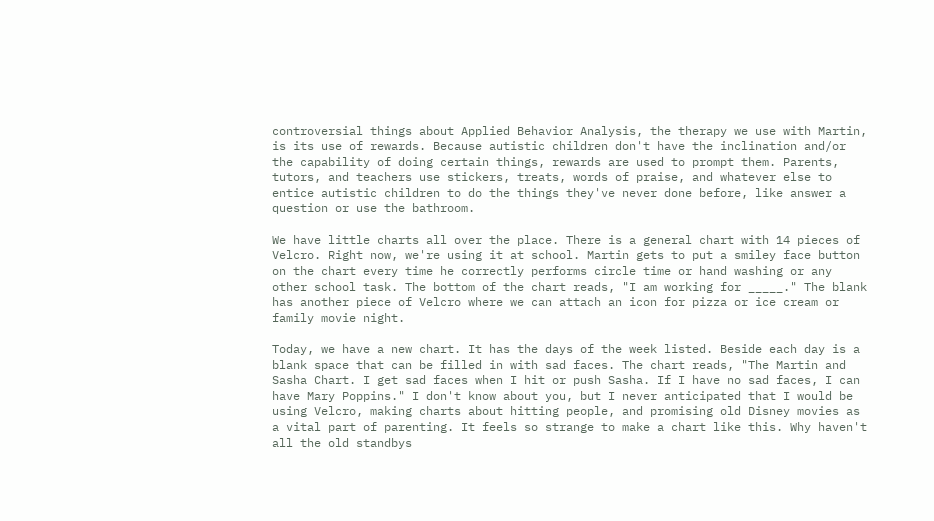controversial things about Applied Behavior Analysis, the therapy we use with Martin, is its use of rewards. Because autistic children don't have the inclination and/or the capability of doing certain things, rewards are used to prompt them. Parents, tutors, and teachers use stickers, treats, words of praise, and whatever else to entice autistic children to do the things they've never done before, like answer a question or use the bathroom.

We have little charts all over the place. There is a general chart with 14 pieces of Velcro. Right now, we're using it at school. Martin gets to put a smiley face button on the chart every time he correctly performs circle time or hand washing or any other school task. The bottom of the chart reads, "I am working for _____." The blank has another piece of Velcro where we can attach an icon for pizza or ice cream or family movie night.

Today, we have a new chart. It has the days of the week listed. Beside each day is a blank space that can be filled in with sad faces. The chart reads, "The Martin and Sasha Chart. I get sad faces when I hit or push Sasha. If I have no sad faces, I can have Mary Poppins." I don't know about you, but I never anticipated that I would be using Velcro, making charts about hitting people, and promising old Disney movies as a vital part of parenting. It feels so strange to make a chart like this. Why haven't all the old standbys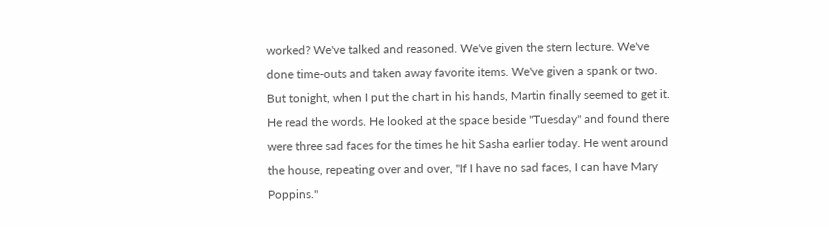worked? We've talked and reasoned. We've given the stern lecture. We've done time-outs and taken away favorite items. We've given a spank or two. But tonight, when I put the chart in his hands, Martin finally seemed to get it. He read the words. He looked at the space beside "Tuesday" and found there were three sad faces for the times he hit Sasha earlier today. He went around the house, repeating over and over, "If I have no sad faces, I can have Mary Poppins."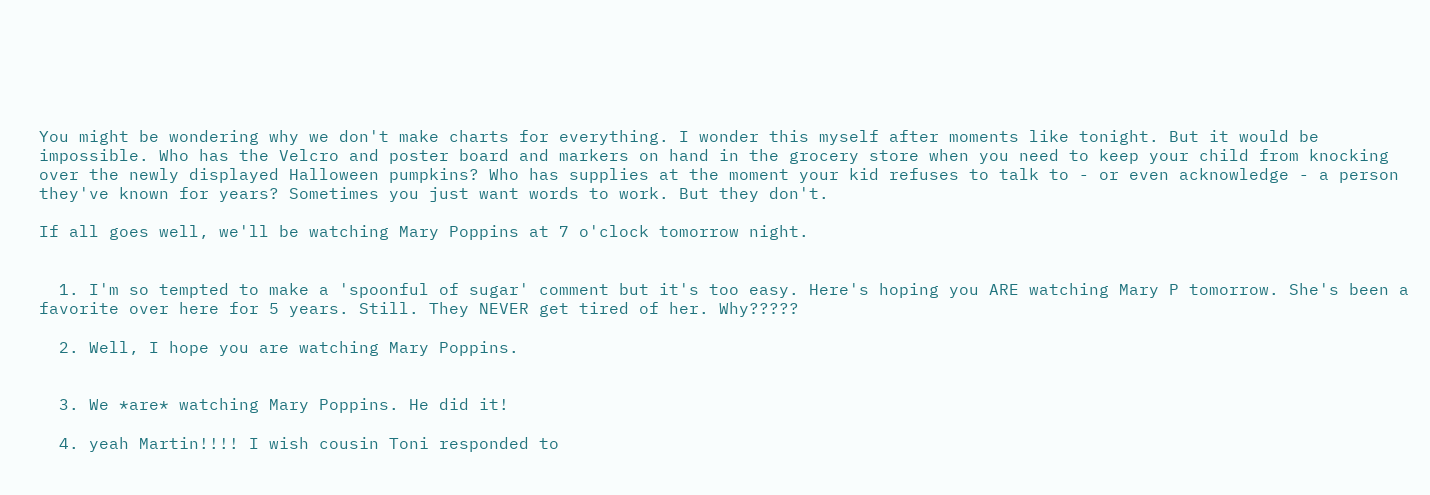You might be wondering why we don't make charts for everything. I wonder this myself after moments like tonight. But it would be impossible. Who has the Velcro and poster board and markers on hand in the grocery store when you need to keep your child from knocking over the newly displayed Halloween pumpkins? Who has supplies at the moment your kid refuses to talk to - or even acknowledge - a person they've known for years? Sometimes you just want words to work. But they don't.

If all goes well, we'll be watching Mary Poppins at 7 o'clock tomorrow night.


  1. I'm so tempted to make a 'spoonful of sugar' comment but it's too easy. Here's hoping you ARE watching Mary P tomorrow. She's been a favorite over here for 5 years. Still. They NEVER get tired of her. Why?????

  2. Well, I hope you are watching Mary Poppins.


  3. We *are* watching Mary Poppins. He did it!

  4. yeah Martin!!!! I wish cousin Toni responded to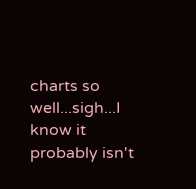charts so well...sigh...I know it probably isn't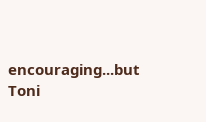encouraging...but Toni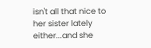isn't all that nice to her sister lately either...and she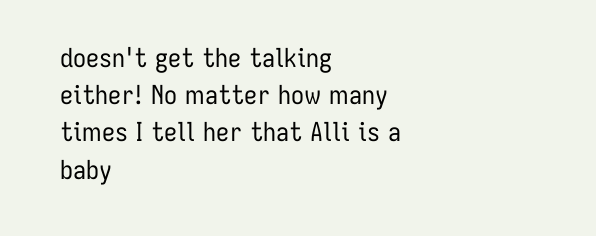doesn't get the talking either! No matter how many times I tell her that Alli is a baby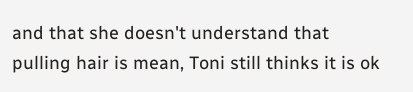and that she doesn't understand that pulling hair is mean, Toni still thinks it is ok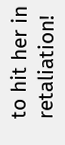to hit her in retaliation!